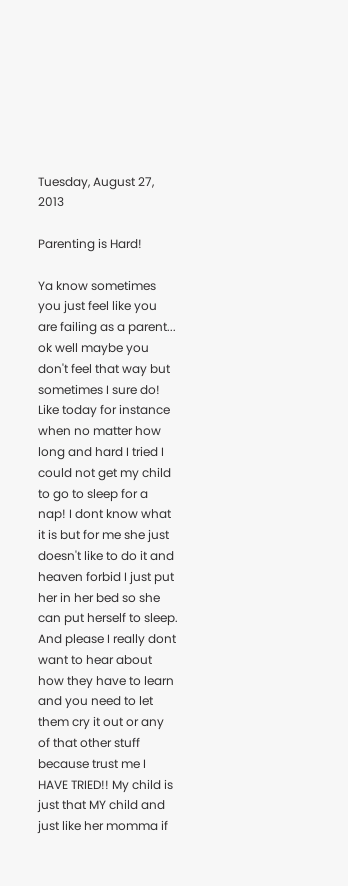Tuesday, August 27, 2013

Parenting is Hard!

Ya know sometimes you just feel like you are failing as a parent... ok well maybe you don't feel that way but sometimes I sure do! Like today for instance when no matter how long and hard I tried I could not get my child to go to sleep for a nap! I dont know what it is but for me she just doesn't like to do it and heaven forbid I just put her in her bed so she can put herself to sleep. And please I really dont want to hear about how they have to learn and you need to let them cry it out or any of that other stuff because trust me I HAVE TRIED!! My child is just that MY child and just like her momma if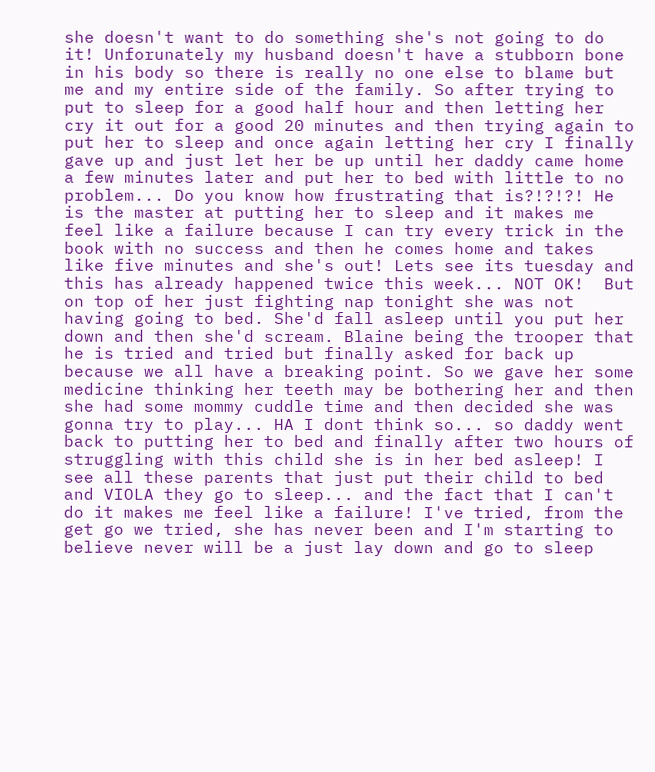she doesn't want to do something she's not going to do it! Unforunately my husband doesn't have a stubborn bone in his body so there is really no one else to blame but me and my entire side of the family. So after trying to put to sleep for a good half hour and then letting her cry it out for a good 20 minutes and then trying again to put her to sleep and once again letting her cry I finally gave up and just let her be up until her daddy came home a few minutes later and put her to bed with little to no problem... Do you know how frustrating that is?!?!?! He is the master at putting her to sleep and it makes me feel like a failure because I can try every trick in the book with no success and then he comes home and takes like five minutes and she's out! Lets see its tuesday and this has already happened twice this week... NOT OK!  But on top of her just fighting nap tonight she was not having going to bed. She'd fall asleep until you put her down and then she'd scream. Blaine being the trooper that he is tried and tried but finally asked for back up because we all have a breaking point. So we gave her some medicine thinking her teeth may be bothering her and then she had some mommy cuddle time and then decided she was gonna try to play... HA I dont think so... so daddy went back to putting her to bed and finally after two hours of struggling with this child she is in her bed asleep! I see all these parents that just put their child to bed and VIOLA they go to sleep... and the fact that I can't do it makes me feel like a failure! I've tried, from the get go we tried, she has never been and I'm starting to believe never will be a just lay down and go to sleep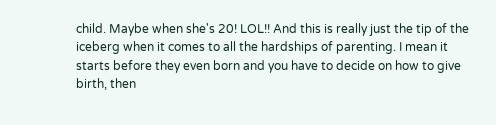child. Maybe when she's 20! LOL!! And this is really just the tip of the iceberg when it comes to all the hardships of parenting. I mean it starts before they even born and you have to decide on how to give birth, then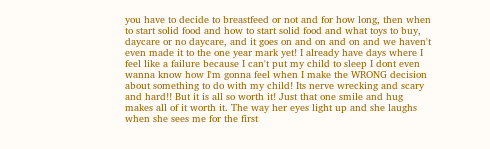you have to decide to breastfeed or not and for how long, then when to start solid food and how to start solid food and what toys to buy, daycare or no daycare, and it goes on and on and on and we haven't even made it to the one year mark yet! I already have days where I feel like a failure because I can't put my child to sleep I dont even wanna know how I'm gonna feel when I make the WRONG decision about something to do with my child! Its nerve wrecking and scary and hard!! But it is all so worth it! Just that one smile and hug makes all of it worth it. The way her eyes light up and she laughs when she sees me for the first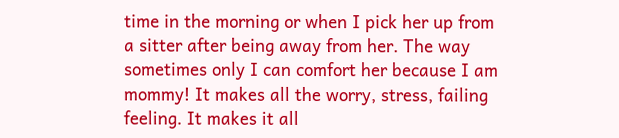time in the morning or when I pick her up from a sitter after being away from her. The way sometimes only I can comfort her because I am mommy! It makes all the worry, stress, failing feeling. It makes it all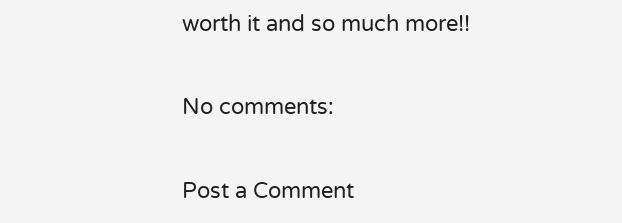worth it and so much more!!

No comments:

Post a Comment